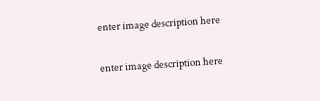enter image description here

enter image description here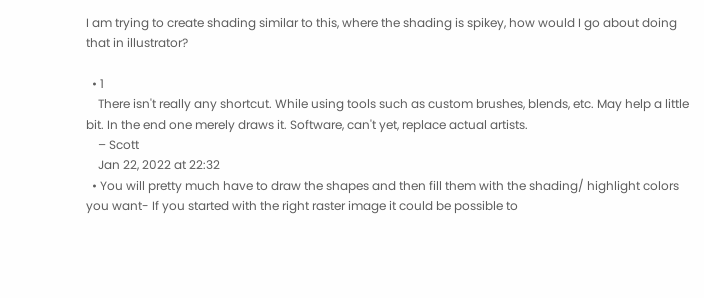I am trying to create shading similar to this, where the shading is spikey, how would I go about doing that in illustrator?

  • 1
    There isn't really any shortcut. While using tools such as custom brushes, blends, etc. May help a little bit. In the end one merely draws it. Software, can't yet, replace actual artists.
    – Scott
    Jan 22, 2022 at 22:32
  • You will pretty much have to draw the shapes and then fill them with the shading/ highlight colors you want- If you started with the right raster image it could be possible to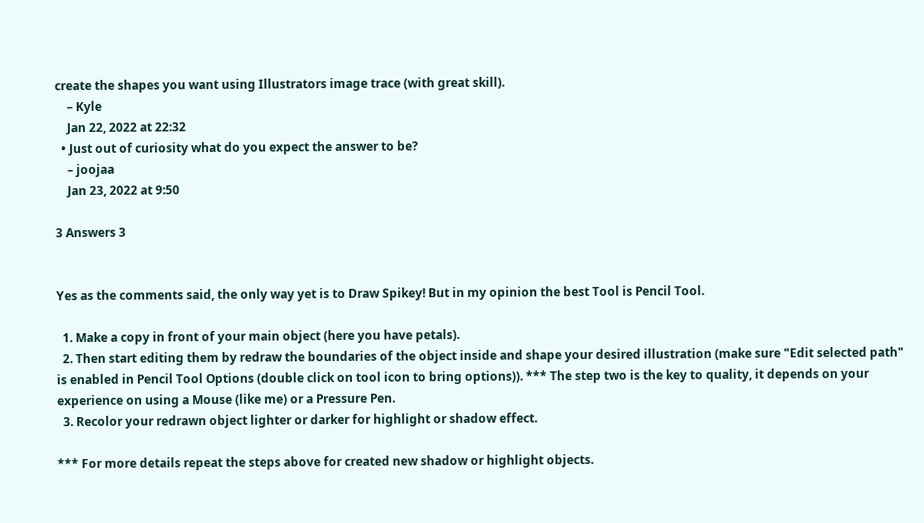create the shapes you want using Illustrators image trace (with great skill).
    – Kyle
    Jan 22, 2022 at 22:32
  • Just out of curiosity what do you expect the answer to be?
    – joojaa
    Jan 23, 2022 at 9:50

3 Answers 3


Yes as the comments said, the only way yet is to Draw Spikey! But in my opinion the best Tool is Pencil Tool.

  1. Make a copy in front of your main object (here you have petals).
  2. Then start editing them by redraw the boundaries of the object inside and shape your desired illustration (make sure "Edit selected path" is enabled in Pencil Tool Options (double click on tool icon to bring options)). *** The step two is the key to quality, it depends on your experience on using a Mouse (like me) or a Pressure Pen.
  3. Recolor your redrawn object lighter or darker for highlight or shadow effect.

*** For more details repeat the steps above for created new shadow or highlight objects.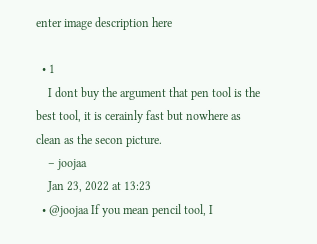enter image description here

  • 1
    I dont buy the argument that pen tool is the best tool, it is cerainly fast but nowhere as clean as the secon picture.
    – joojaa
    Jan 23, 2022 at 13:23
  • @joojaa If you mean pencil tool, I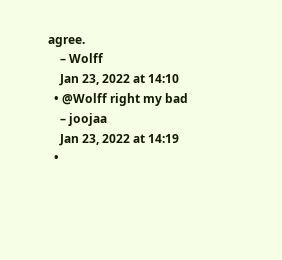agree.
    – Wolff
    Jan 23, 2022 at 14:10
  • @Wolff right my bad
    – joojaa
    Jan 23, 2022 at 14:19
  •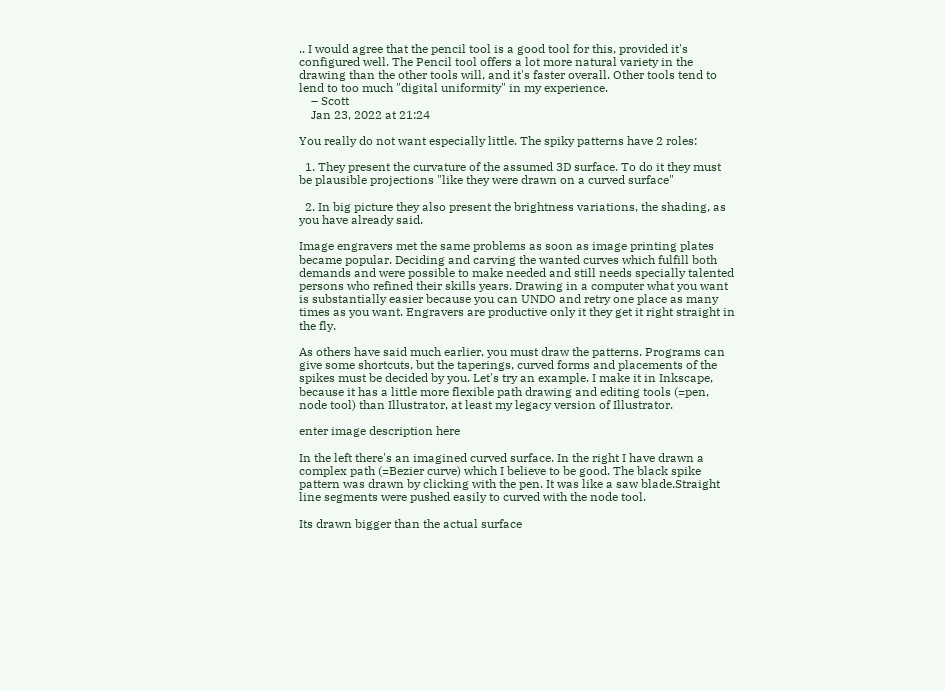.. I would agree that the pencil tool is a good tool for this, provided it's configured well. The Pencil tool offers a lot more natural variety in the drawing than the other tools will, and it's faster overall. Other tools tend to lend to too much "digital uniformity" in my experience.
    – Scott
    Jan 23, 2022 at 21:24

You really do not want especially little. The spiky patterns have 2 roles:

  1. They present the curvature of the assumed 3D surface. To do it they must be plausible projections "like they were drawn on a curved surface"

  2. In big picture they also present the brightness variations, the shading, as you have already said.

Image engravers met the same problems as soon as image printing plates became popular. Deciding and carving the wanted curves which fulfill both demands and were possible to make needed and still needs specially talented persons who refined their skills years. Drawing in a computer what you want is substantially easier because you can UNDO and retry one place as many times as you want. Engravers are productive only it they get it right straight in the fly.

As others have said much earlier, you must draw the patterns. Programs can give some shortcuts, but the taperings, curved forms and placements of the spikes must be decided by you. Let's try an example. I make it in Inkscape, because it has a little more flexible path drawing and editing tools (=pen, node tool) than Illustrator, at least my legacy version of Illustrator.

enter image description here

In the left there's an imagined curved surface. In the right I have drawn a complex path (=Bezier curve) which I believe to be good. The black spike pattern was drawn by clicking with the pen. It was like a saw blade.Straight line segments were pushed easily to curved with the node tool.

Its drawn bigger than the actual surface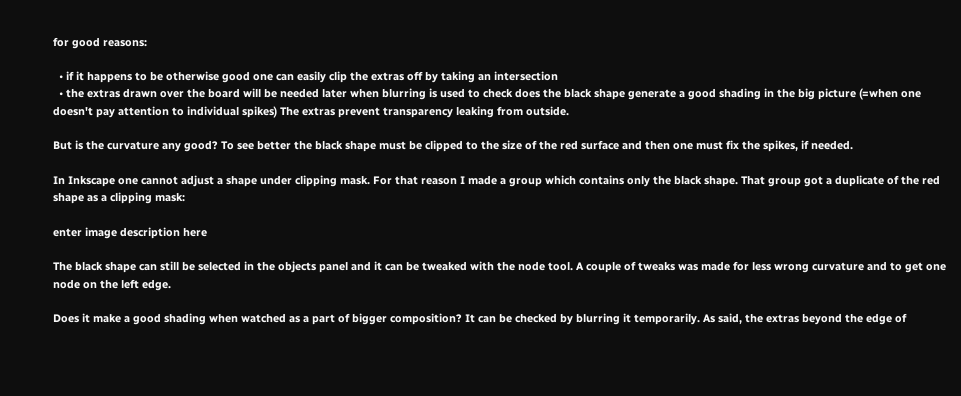for good reasons:

  • if it happens to be otherwise good one can easily clip the extras off by taking an intersection
  • the extras drawn over the board will be needed later when blurring is used to check does the black shape generate a good shading in the big picture (=when one doesn't pay attention to individual spikes) The extras prevent transparency leaking from outside.

But is the curvature any good? To see better the black shape must be clipped to the size of the red surface and then one must fix the spikes, if needed.

In Inkscape one cannot adjust a shape under clipping mask. For that reason I made a group which contains only the black shape. That group got a duplicate of the red shape as a clipping mask:

enter image description here

The black shape can still be selected in the objects panel and it can be tweaked with the node tool. A couple of tweaks was made for less wrong curvature and to get one node on the left edge.

Does it make a good shading when watched as a part of bigger composition? It can be checked by blurring it temporarily. As said, the extras beyond the edge of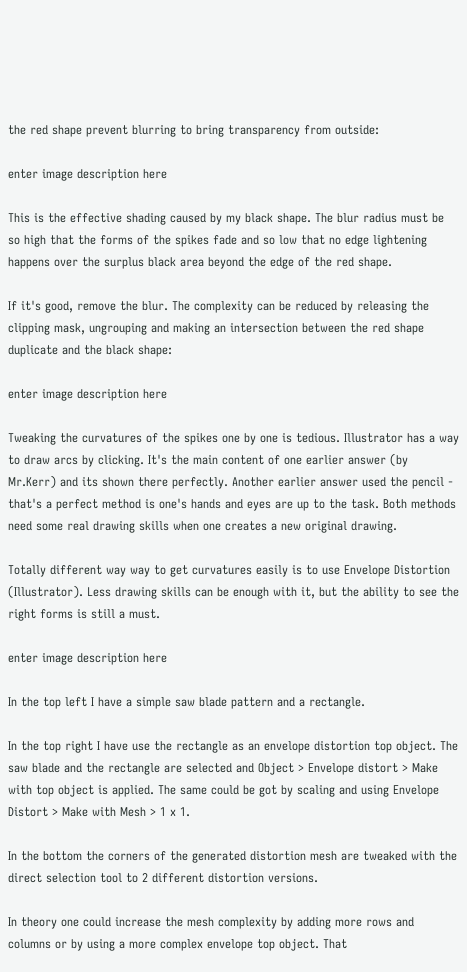the red shape prevent blurring to bring transparency from outside:

enter image description here

This is the effective shading caused by my black shape. The blur radius must be so high that the forms of the spikes fade and so low that no edge lightening happens over the surplus black area beyond the edge of the red shape.

If it's good, remove the blur. The complexity can be reduced by releasing the clipping mask, ungrouping and making an intersection between the red shape duplicate and the black shape:

enter image description here

Tweaking the curvatures of the spikes one by one is tedious. Illustrator has a way to draw arcs by clicking. It's the main content of one earlier answer (by Mr.Kerr) and its shown there perfectly. Another earlier answer used the pencil - that's a perfect method is one's hands and eyes are up to the task. Both methods need some real drawing skills when one creates a new original drawing.

Totally different way way to get curvatures easily is to use Envelope Distortion (Illustrator). Less drawing skills can be enough with it, but the ability to see the right forms is still a must.

enter image description here

In the top left I have a simple saw blade pattern and a rectangle.

In the top right I have use the rectangle as an envelope distortion top object. The saw blade and the rectangle are selected and Object > Envelope distort > Make with top object is applied. The same could be got by scaling and using Envelope Distort > Make with Mesh > 1 x 1.

In the bottom the corners of the generated distortion mesh are tweaked with the direct selection tool to 2 different distortion versions.

In theory one could increase the mesh complexity by adding more rows and columns or by using a more complex envelope top object. That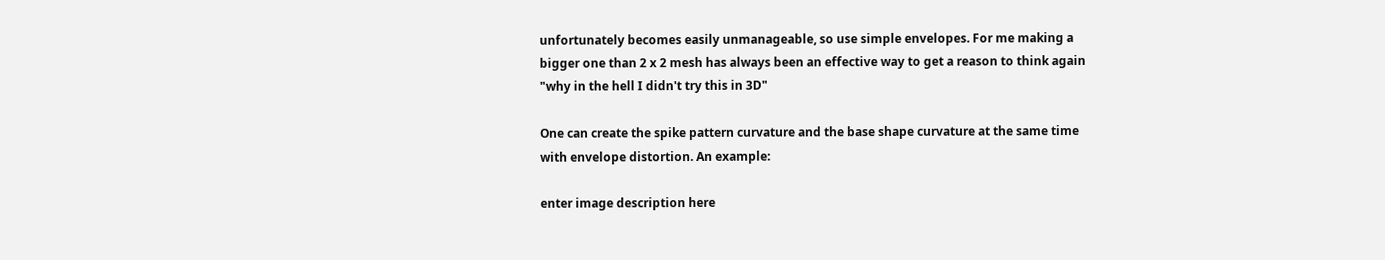unfortunately becomes easily unmanageable, so use simple envelopes. For me making a bigger one than 2 x 2 mesh has always been an effective way to get a reason to think again "why in the hell I didn't try this in 3D"

One can create the spike pattern curvature and the base shape curvature at the same time with envelope distortion. An example:

enter image description here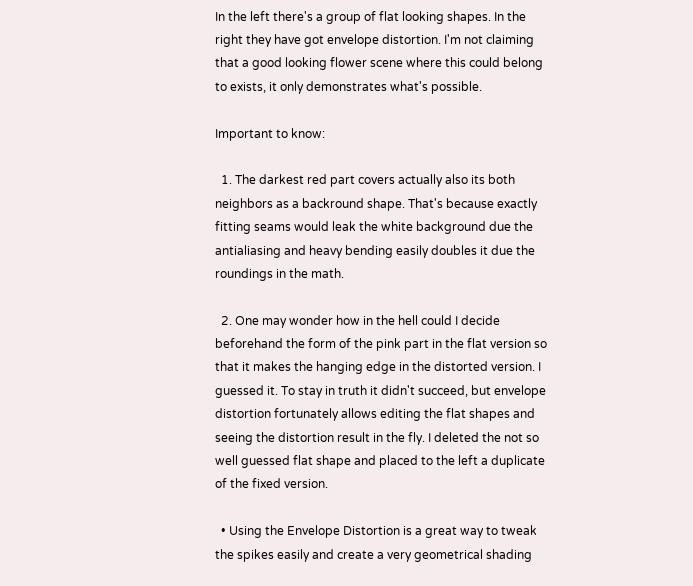In the left there's a group of flat looking shapes. In the right they have got envelope distortion. I'm not claiming that a good looking flower scene where this could belong to exists, it only demonstrates what's possible.

Important to know:

  1. The darkest red part covers actually also its both neighbors as a backround shape. That's because exactly fitting seams would leak the white background due the antialiasing and heavy bending easily doubles it due the roundings in the math.

  2. One may wonder how in the hell could I decide beforehand the form of the pink part in the flat version so that it makes the hanging edge in the distorted version. I guessed it. To stay in truth it didn't succeed, but envelope distortion fortunately allows editing the flat shapes and seeing the distortion result in the fly. I deleted the not so well guessed flat shape and placed to the left a duplicate of the fixed version.

  • Using the Envelope Distortion is a great way to tweak the spikes easily and create a very geometrical shading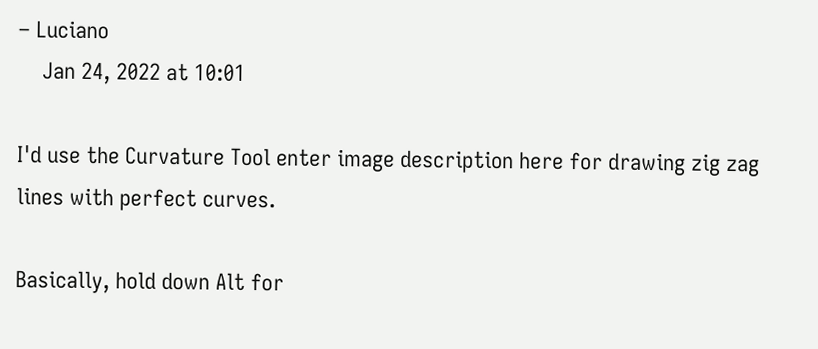– Luciano
    Jan 24, 2022 at 10:01

I'd use the Curvature Tool enter image description here for drawing zig zag lines with perfect curves.

Basically, hold down Alt for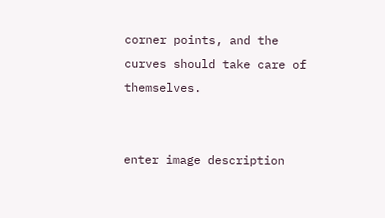corner points, and the curves should take care of themselves.


enter image description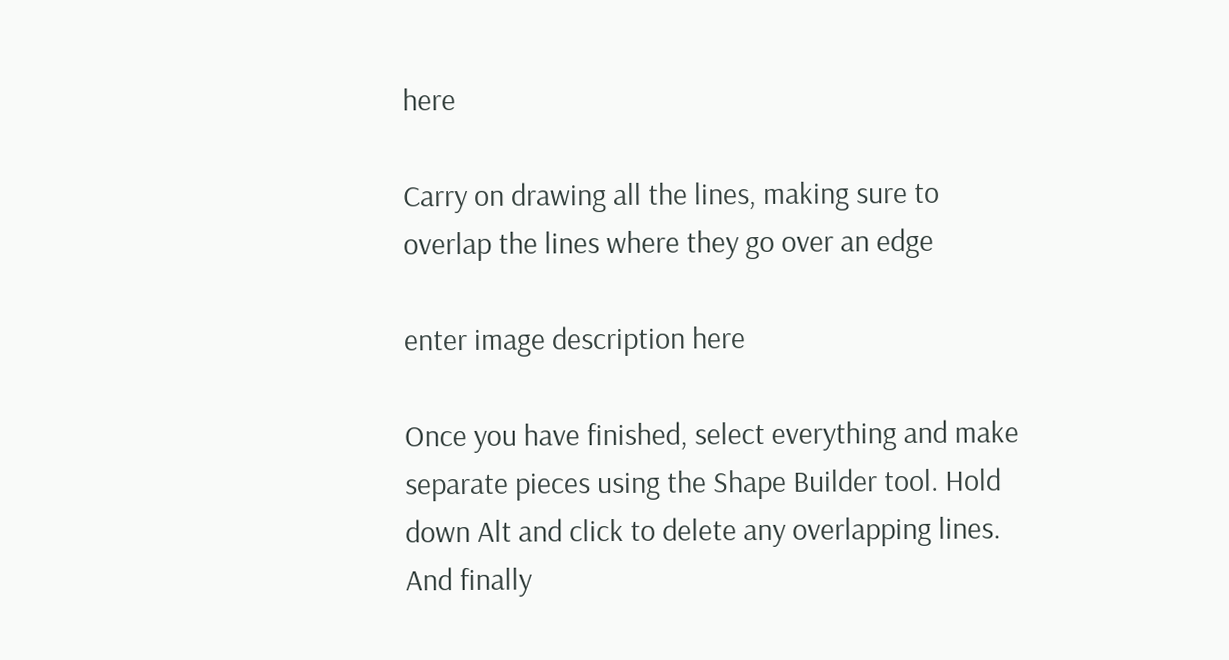here

Carry on drawing all the lines, making sure to overlap the lines where they go over an edge

enter image description here

Once you have finished, select everything and make separate pieces using the Shape Builder tool. Hold down Alt and click to delete any overlapping lines. And finally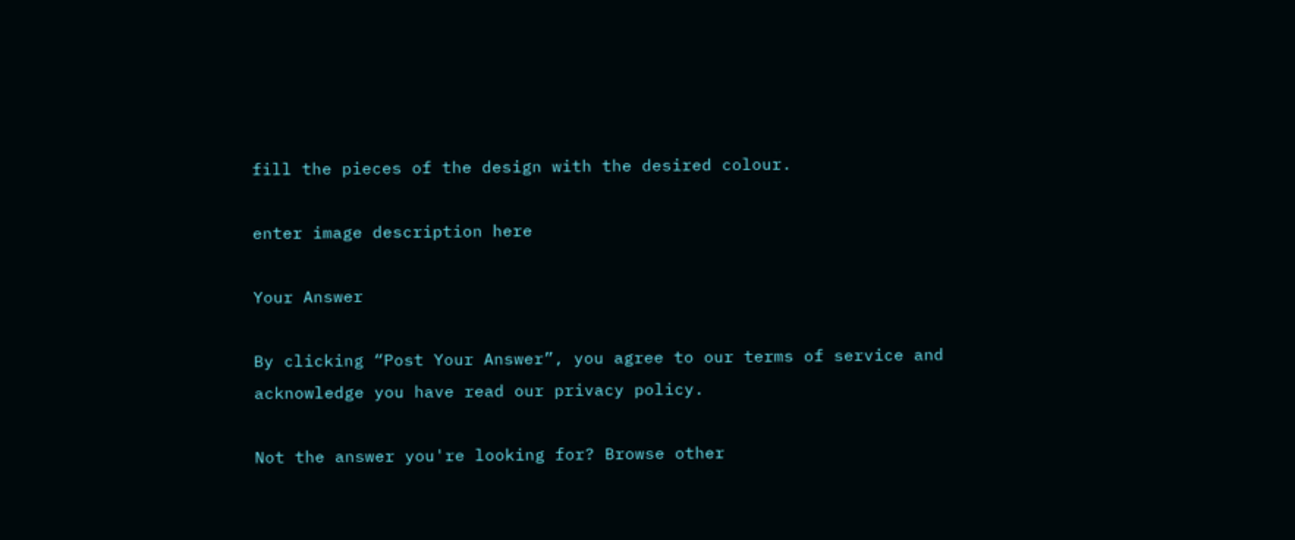fill the pieces of the design with the desired colour.

enter image description here

Your Answer

By clicking “Post Your Answer”, you agree to our terms of service and acknowledge you have read our privacy policy.

Not the answer you're looking for? Browse other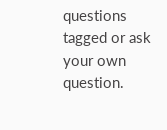questions tagged or ask your own question.